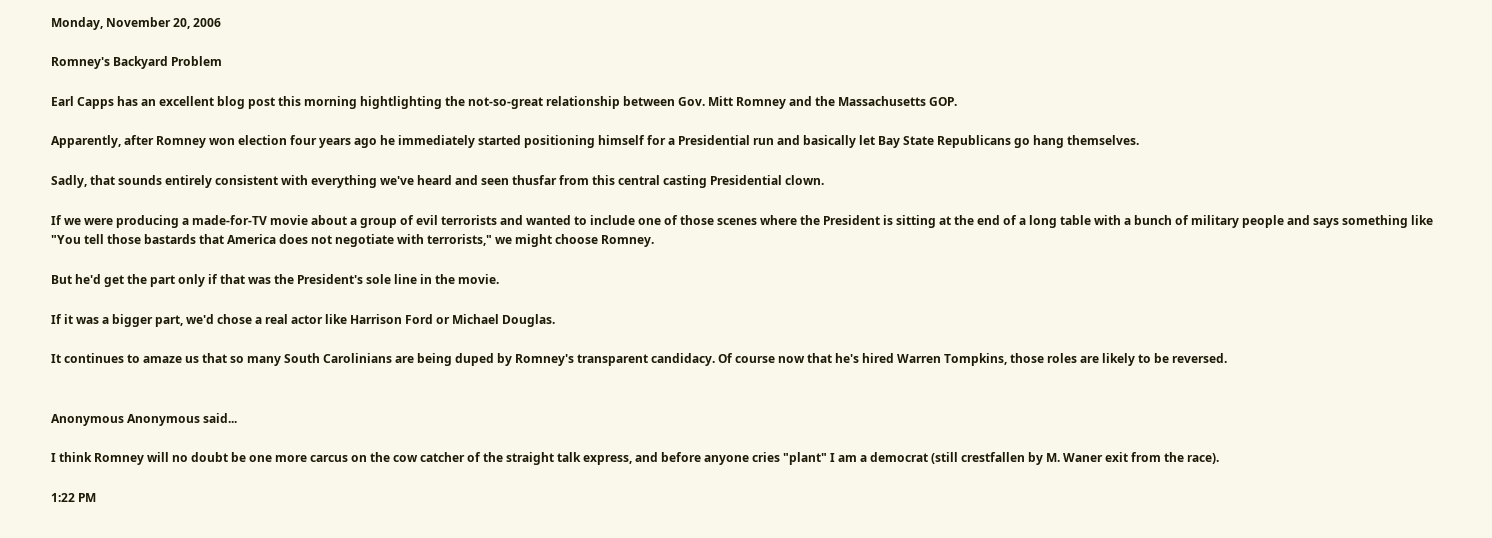Monday, November 20, 2006

Romney's Backyard Problem

Earl Capps has an excellent blog post this morning hightlighting the not-so-great relationship between Gov. Mitt Romney and the Massachusetts GOP.

Apparently, after Romney won election four years ago he immediately started positioning himself for a Presidential run and basically let Bay State Republicans go hang themselves.

Sadly, that sounds entirely consistent with everything we've heard and seen thusfar from this central casting Presidential clown.

If we were producing a made-for-TV movie about a group of evil terrorists and wanted to include one of those scenes where the President is sitting at the end of a long table with a bunch of military people and says something like "You tell those bastards that America does not negotiate with terrorists," we might choose Romney.

But he'd get the part only if that was the President's sole line in the movie.

If it was a bigger part, we'd chose a real actor like Harrison Ford or Michael Douglas.

It continues to amaze us that so many South Carolinians are being duped by Romney's transparent candidacy. Of course now that he's hired Warren Tompkins, those roles are likely to be reversed.


Anonymous Anonymous said...

I think Romney will no doubt be one more carcus on the cow catcher of the straight talk express, and before anyone cries "plant" I am a democrat (still crestfallen by M. Waner exit from the race).

1:22 PM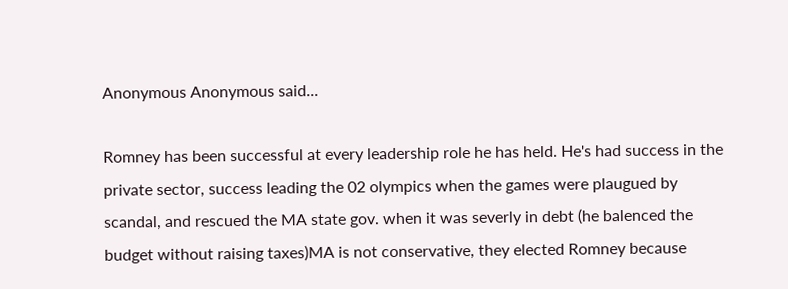Anonymous Anonymous said...

Romney has been successful at every leadership role he has held. He's had success in the private sector, success leading the 02 olympics when the games were plaugued by scandal, and rescued the MA state gov. when it was severly in debt (he balenced the budget without raising taxes)MA is not conservative, they elected Romney because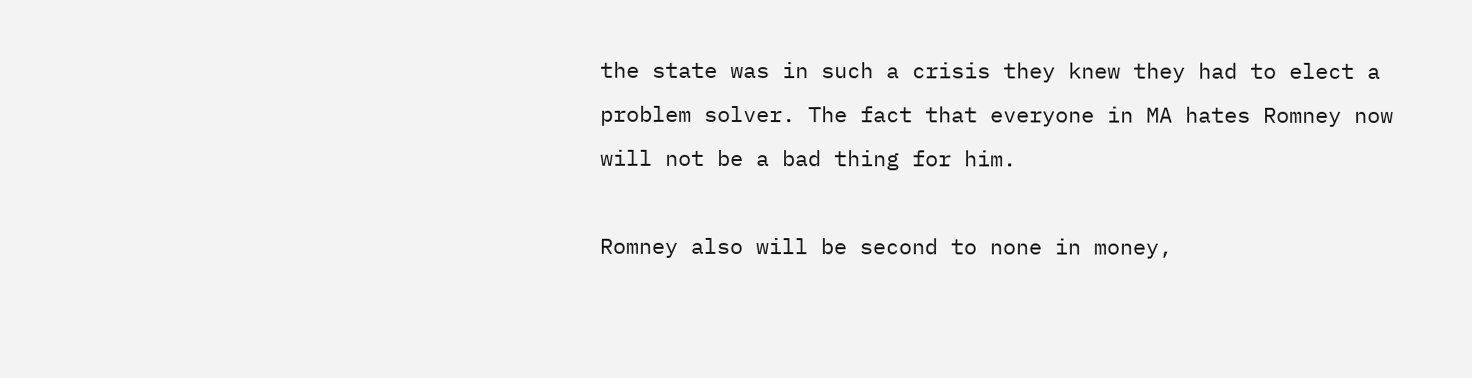the state was in such a crisis they knew they had to elect a problem solver. The fact that everyone in MA hates Romney now will not be a bad thing for him.

Romney also will be second to none in money,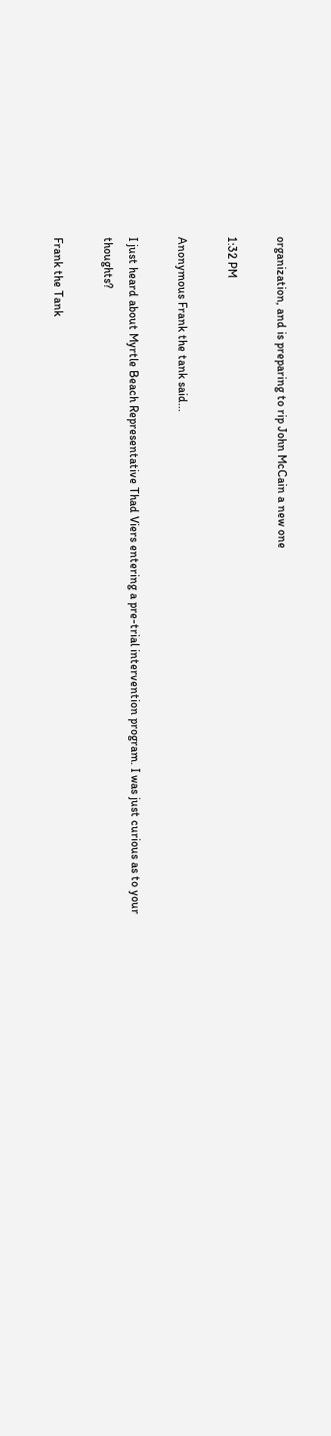organization, and is preparing to rip John McCain a new one

1:32 PM

Anonymous Frank the tank said...

I just heard about Myrtle Beach Representative Thad Viers entering a pre-trial intervention program. I was just curious as to your thoughts?

Frank the Tank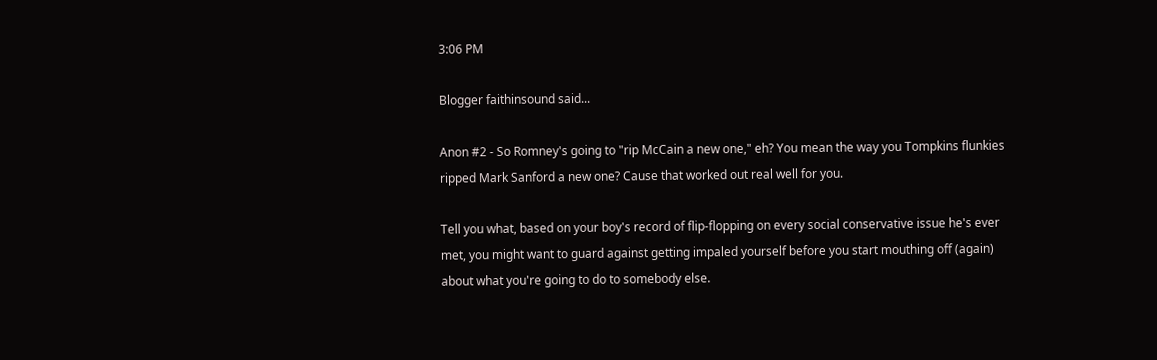3:06 PM

Blogger faithinsound said...

Anon #2 - So Romney's going to "rip McCain a new one," eh? You mean the way you Tompkins flunkies ripped Mark Sanford a new one? Cause that worked out real well for you.

Tell you what, based on your boy's record of flip-flopping on every social conservative issue he's ever met, you might want to guard against getting impaled yourself before you start mouthing off (again) about what you're going to do to somebody else.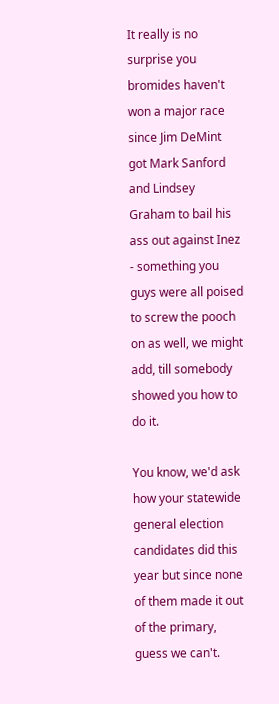It really is no surprise you bromides haven't won a major race since Jim DeMint got Mark Sanford and Lindsey Graham to bail his ass out against Inez - something you guys were all poised to screw the pooch on as well, we might add, till somebody showed you how to do it.

You know, we'd ask how your statewide general election candidates did this year but since none of them made it out of the primary, guess we can't.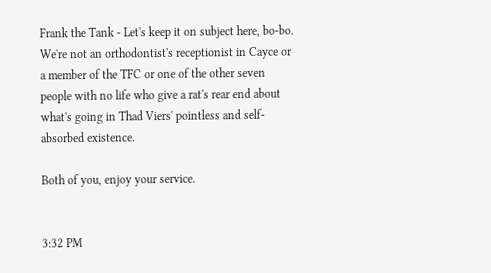Frank the Tank - Let's keep it on subject here, bo-bo. We're not an orthodontist's receptionist in Cayce or a member of the TFC or one of the other seven people with no life who give a rat's rear end about what's going in Thad Viers' pointless and self-absorbed existence.

Both of you, enjoy your service.


3:32 PM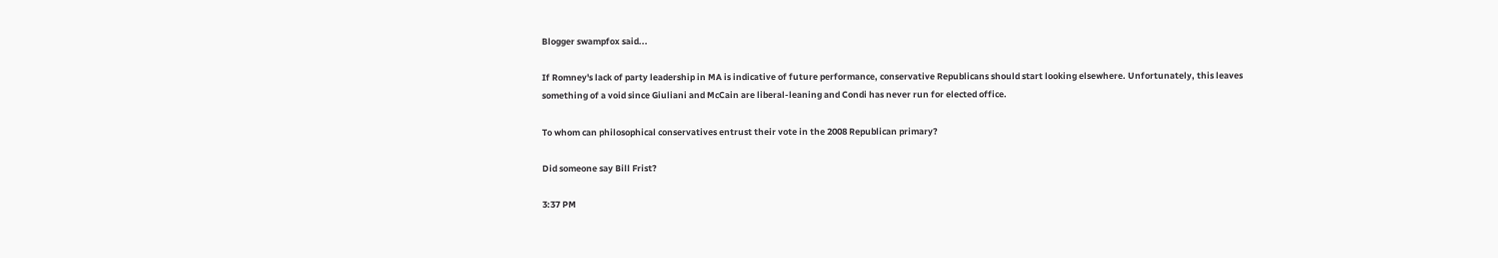Blogger swampfox said...

If Romney's lack of party leadership in MA is indicative of future performance, conservative Republicans should start looking elsewhere. Unfortunately, this leaves something of a void since Giuliani and McCain are liberal-leaning and Condi has never run for elected office.

To whom can philosophical conservatives entrust their vote in the 2008 Republican primary?

Did someone say Bill Frist?

3:37 PM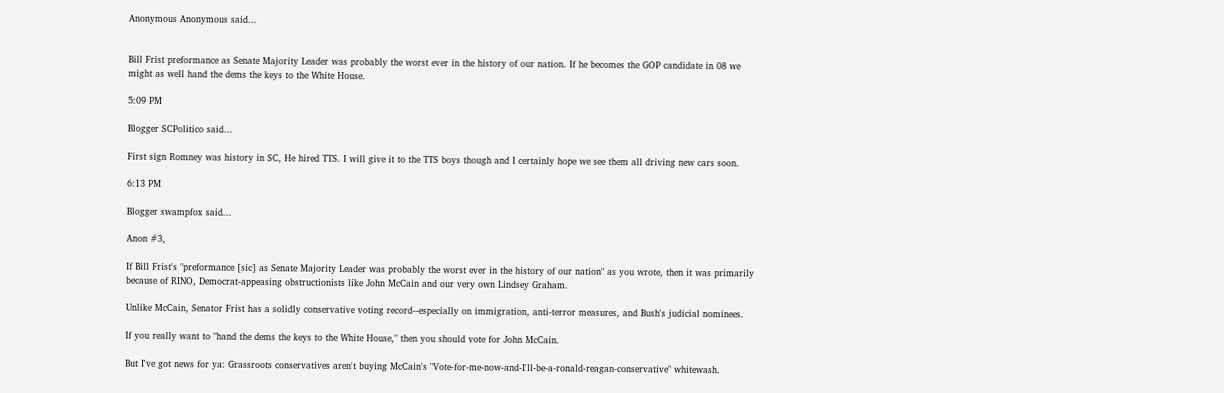Anonymous Anonymous said...


Bill Frist preformance as Senate Majority Leader was probably the worst ever in the history of our nation. If he becomes the GOP candidate in 08 we might as well hand the dems the keys to the White House.

5:09 PM

Blogger SCPolitico said...

First sign Romney was history in SC, He hired TTS. I will give it to the TTS boys though and I certainly hope we see them all driving new cars soon.

6:13 PM

Blogger swampfox said...

Anon #3,

If Bill Frist's "preformance [sic] as Senate Majority Leader was probably the worst ever in the history of our nation" as you wrote, then it was primarily because of RINO, Democrat-appeasing obstructionists like John McCain and our very own Lindsey Graham.

Unlike McCain, Senator Frist has a solidly conservative voting record--especially on immigration, anti-terror measures, and Bush's judicial nominees.

If you really want to "hand the dems the keys to the White House," then you should vote for John McCain.

But I've got news for ya: Grassroots conservatives aren't buying McCain's "Vote-for-me-now-and-I'll-be-a-ronald-reagan-conservative" whitewash.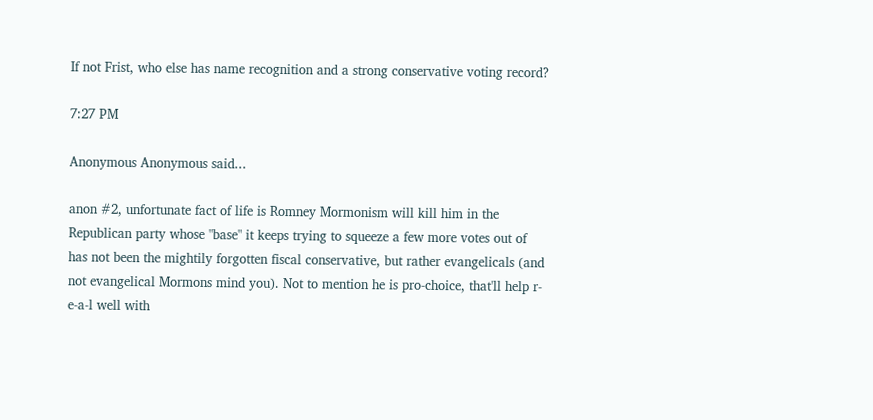If not Frist, who else has name recognition and a strong conservative voting record?

7:27 PM

Anonymous Anonymous said...

anon #2, unfortunate fact of life is Romney Mormonism will kill him in the Republican party whose "base" it keeps trying to squeeze a few more votes out of has not been the mightily forgotten fiscal conservative, but rather evangelicals (and not evangelical Mormons mind you). Not to mention he is pro-choice, that'll help r-e-a-l well with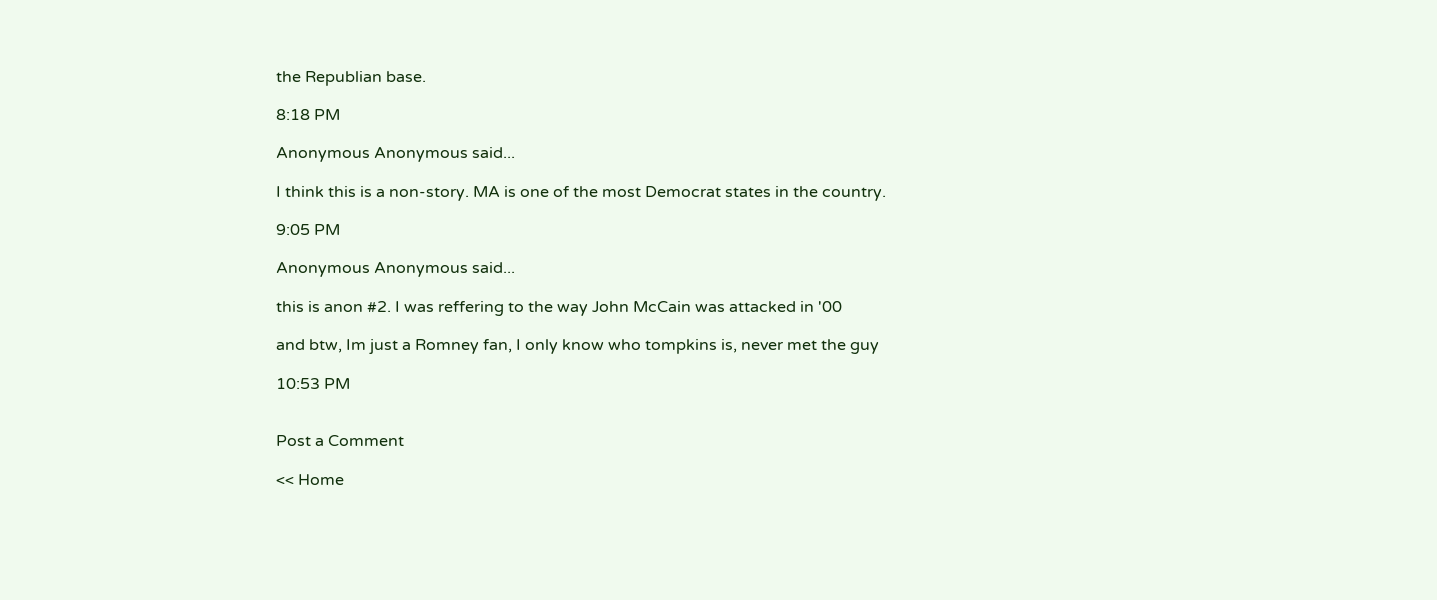the Republian base.

8:18 PM

Anonymous Anonymous said...

I think this is a non-story. MA is one of the most Democrat states in the country.

9:05 PM

Anonymous Anonymous said...

this is anon #2. I was reffering to the way John McCain was attacked in '00

and btw, Im just a Romney fan, I only know who tompkins is, never met the guy

10:53 PM


Post a Comment

<< Home